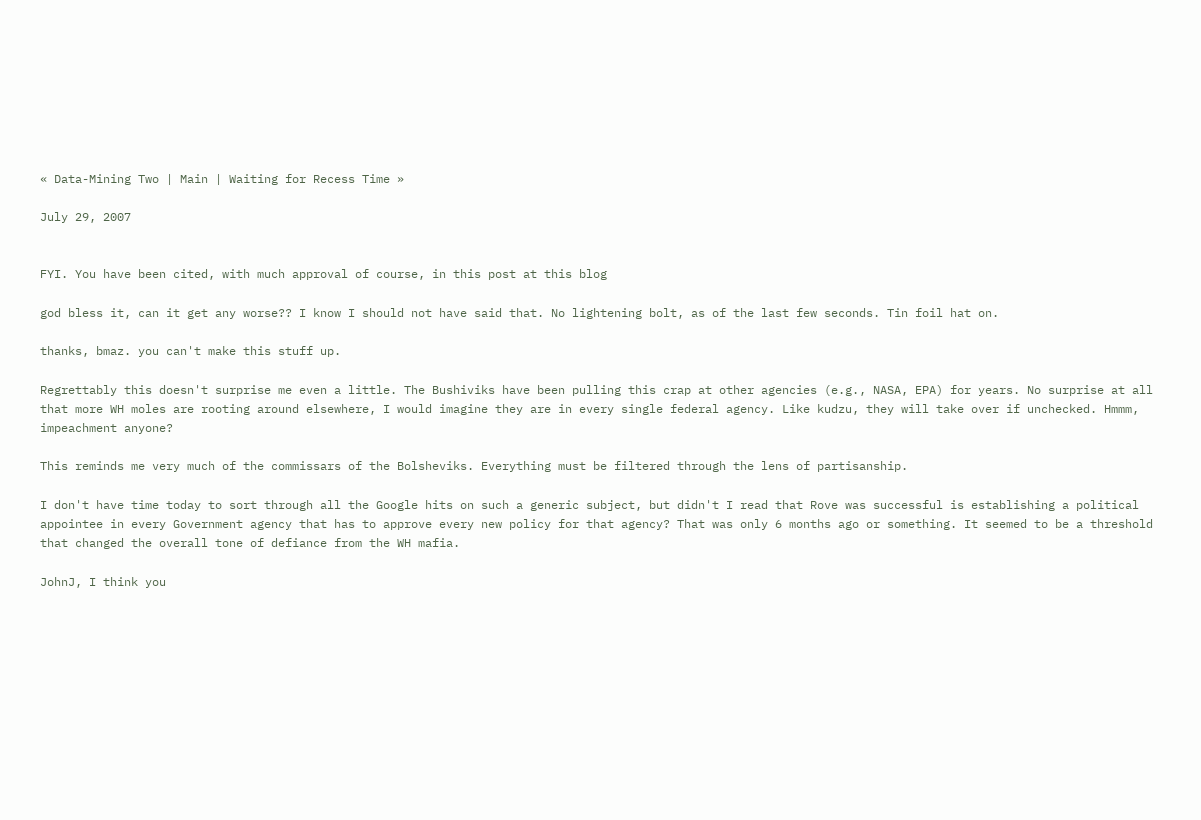« Data-Mining Two | Main | Waiting for Recess Time »

July 29, 2007


FYI. You have been cited, with much approval of course, in this post at this blog

god bless it, can it get any worse?? I know I should not have said that. No lightening bolt, as of the last few seconds. Tin foil hat on.

thanks, bmaz. you can't make this stuff up.

Regrettably this doesn't surprise me even a little. The Bushiviks have been pulling this crap at other agencies (e.g., NASA, EPA) for years. No surprise at all that more WH moles are rooting around elsewhere, I would imagine they are in every single federal agency. Like kudzu, they will take over if unchecked. Hmmm, impeachment anyone?

This reminds me very much of the commissars of the Bolsheviks. Everything must be filtered through the lens of partisanship.

I don't have time today to sort through all the Google hits on such a generic subject, but didn't I read that Rove was successful is establishing a political appointee in every Government agency that has to approve every new policy for that agency? That was only 6 months ago or something. It seemed to be a threshold that changed the overall tone of defiance from the WH mafia.

JohnJ, I think you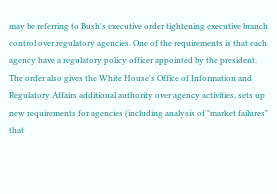may be referring to Bush's executive order tightening executive branch control over regulatory agencies. One of the requirements is that each agency have a regulatory policy officer appointed by the president. The order also gives the White House's Office of Information and Regulatory Affairs additional authority over agency activities, sets up new requirements for agencies (including analysis of "market failures" that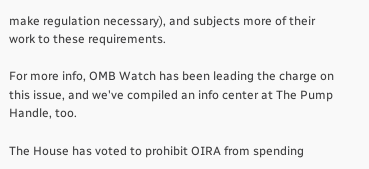make regulation necessary), and subjects more of their work to these requirements.

For more info, OMB Watch has been leading the charge on this issue, and we've compiled an info center at The Pump Handle, too.

The House has voted to prohibit OIRA from spending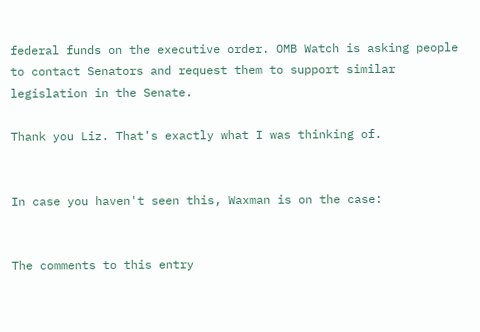federal funds on the executive order. OMB Watch is asking people to contact Senators and request them to support similar legislation in the Senate.

Thank you Liz. That's exactly what I was thinking of.


In case you haven't seen this, Waxman is on the case:


The comments to this entry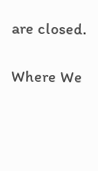are closed.

Where We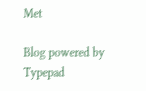Met

Blog powered by Typepad